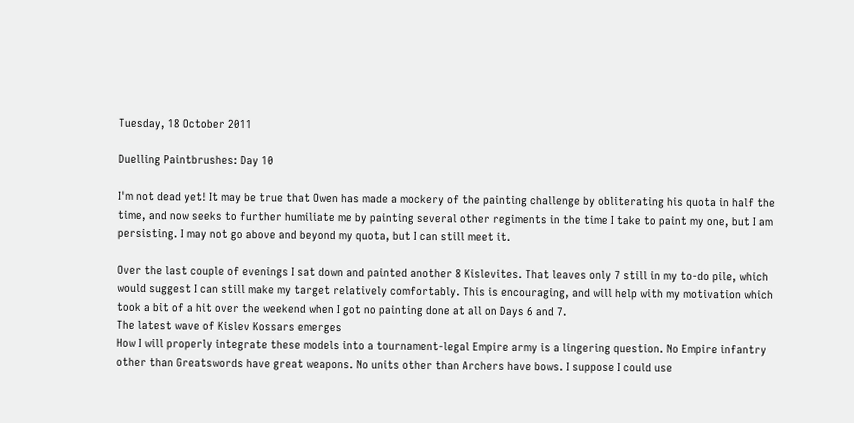Tuesday, 18 October 2011

Duelling Paintbrushes: Day 10

I'm not dead yet! It may be true that Owen has made a mockery of the painting challenge by obliterating his quota in half the time, and now seeks to further humiliate me by painting several other regiments in the time I take to paint my one, but I am persisting. I may not go above and beyond my quota, but I can still meet it.

Over the last couple of evenings I sat down and painted another 8 Kislevites. That leaves only 7 still in my to-do pile, which would suggest I can still make my target relatively comfortably. This is encouraging, and will help with my motivation which took a bit of a hit over the weekend when I got no painting done at all on Days 6 and 7.
The latest wave of Kislev Kossars emerges
How I will properly integrate these models into a tournament-legal Empire army is a lingering question. No Empire infantry other than Greatswords have great weapons. No units other than Archers have bows. I suppose I could use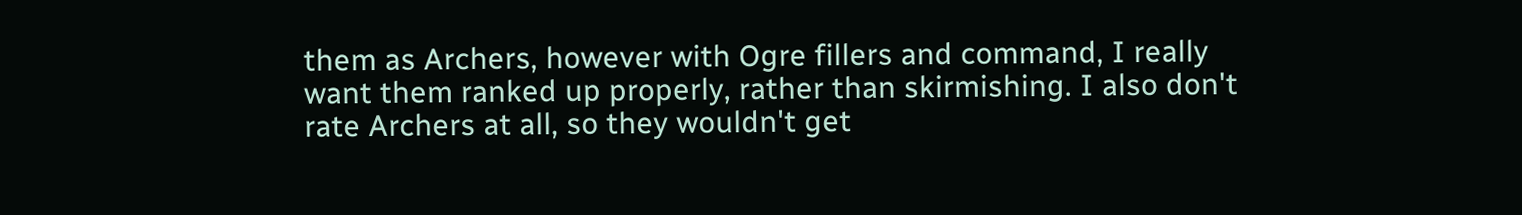them as Archers, however with Ogre fillers and command, I really want them ranked up properly, rather than skirmishing. I also don't rate Archers at all, so they wouldn't get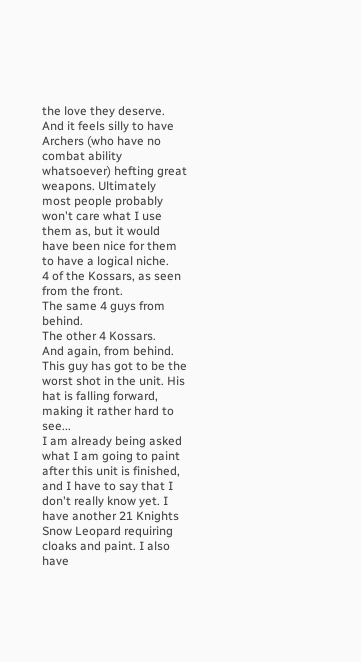the love they deserve. And it feels silly to have Archers (who have no combat ability whatsoever) hefting great weapons. Ultimately most people probably won't care what I use them as, but it would have been nice for them to have a logical niche.
4 of the Kossars, as seen from the front.
The same 4 guys from behind.
The other 4 Kossars.
And again, from behind.
This guy has got to be the worst shot in the unit. His hat is falling forward, making it rather hard to see...
I am already being asked what I am going to paint after this unit is finished, and I have to say that I don't really know yet. I have another 21 Knights Snow Leopard requiring cloaks and paint. I also have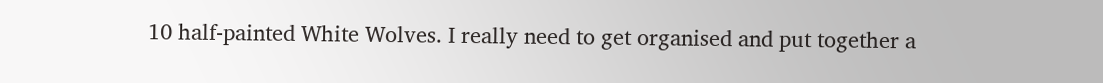10 half-painted White Wolves. I really need to get organised and put together a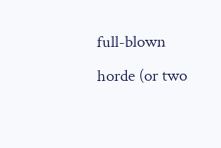full-blown horde (or two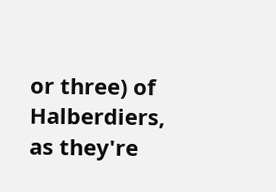or three) of Halberdiers, as they're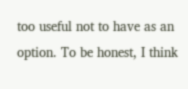too useful not to have as an option. To be honest, I think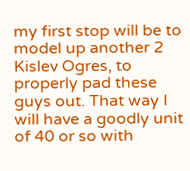my first stop will be to model up another 2 Kislev Ogres, to properly pad these guys out. That way I will have a goodly unit of 40 or so with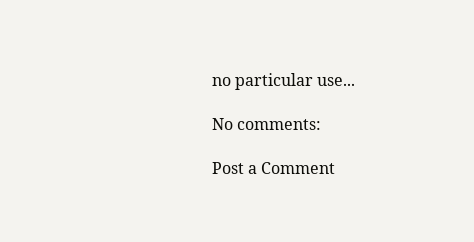no particular use...

No comments:

Post a Comment